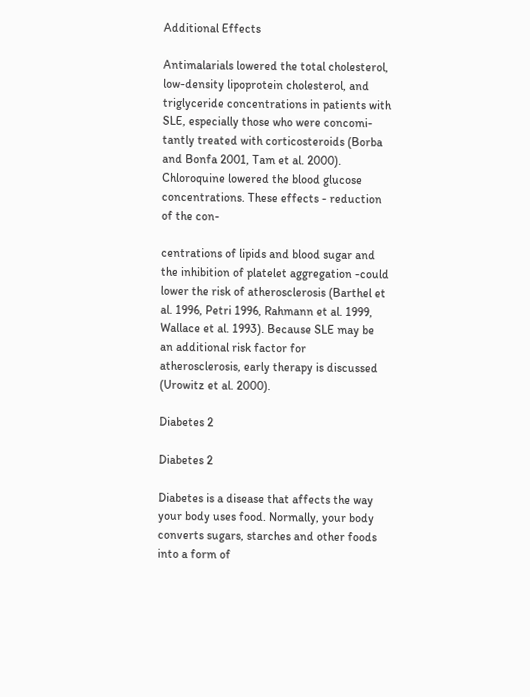Additional Effects

Antimalarials lowered the total cholesterol, low-density lipoprotein cholesterol, and triglyceride concentrations in patients with SLE, especially those who were concomi-tantly treated with corticosteroids (Borba and Bonfa 2001, Tam et al. 2000). Chloroquine lowered the blood glucose concentrations. These effects - reduction of the con-

centrations of lipids and blood sugar and the inhibition of platelet aggregation -could lower the risk of atherosclerosis (Barthel et al. 1996, Petri 1996, Rahmann et al. 1999, Wallace et al. 1993). Because SLE may be an additional risk factor for atherosclerosis, early therapy is discussed (Urowitz et al. 2000).

Diabetes 2

Diabetes 2

Diabetes is a disease that affects the way your body uses food. Normally, your body converts sugars, starches and other foods into a form of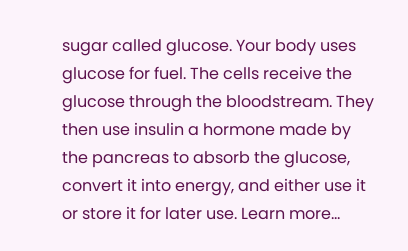sugar called glucose. Your body uses glucose for fuel. The cells receive the glucose through the bloodstream. They then use insulin a hormone made by the pancreas to absorb the glucose, convert it into energy, and either use it or store it for later use. Learn more...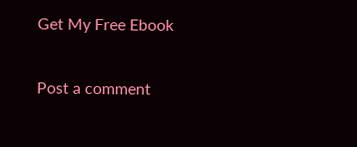Get My Free Ebook

Post a comment